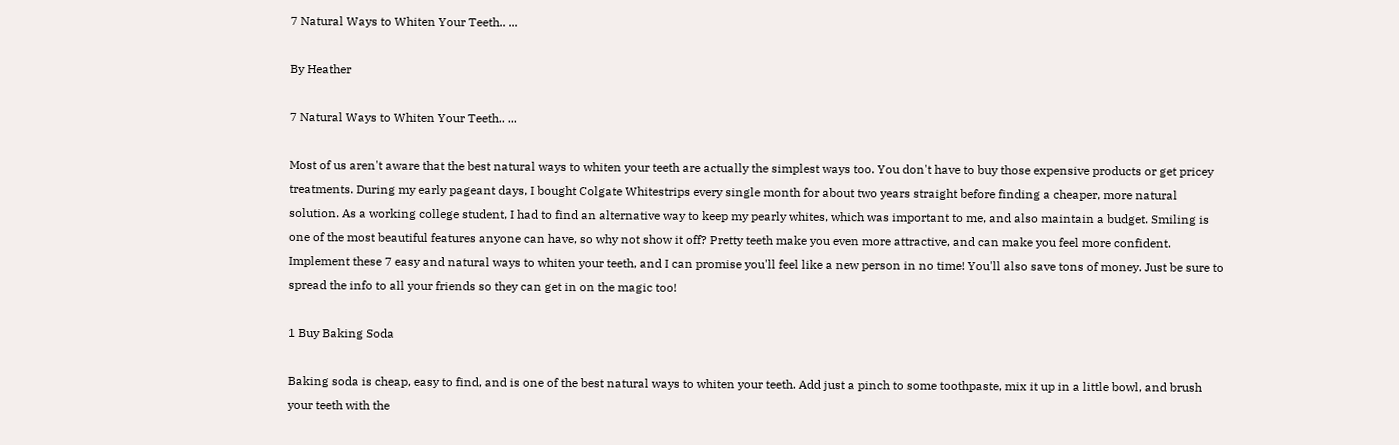7 Natural Ways to Whiten Your Teeth.. ...

By Heather

7 Natural Ways to Whiten Your Teeth.. ...

Most of us aren't aware that the best natural ways to whiten your teeth are actually the simplest ways too. You don't have to buy those expensive products or get pricey treatments. During my early pageant days, I bought Colgate Whitestrips every single month for about two years straight before finding a cheaper, more natural solution. As a working college student, I had to find an alternative way to keep my pearly whites, which was important to me, and also maintain a budget. Smiling is one of the most beautiful features anyone can have, so why not show it off? Pretty teeth make you even more attractive, and can make you feel more confident. Implement these 7 easy and natural ways to whiten your teeth, and I can promise you'll feel like a new person in no time! You'll also save tons of money. Just be sure to spread the info to all your friends so they can get in on the magic too!

1 Buy Baking Soda

Baking soda is cheap, easy to find, and is one of the best natural ways to whiten your teeth. Add just a pinch to some toothpaste, mix it up in a little bowl, and brush your teeth with the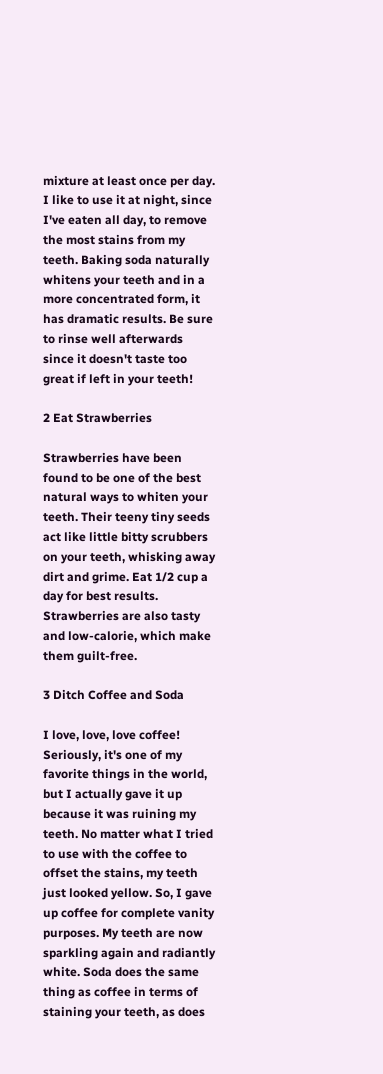mixture at least once per day. I like to use it at night, since I've eaten all day, to remove the most stains from my teeth. Baking soda naturally whitens your teeth and in a more concentrated form, it has dramatic results. Be sure to rinse well afterwards since it doesn't taste too great if left in your teeth!

2 Eat Strawberries

Strawberries have been found to be one of the best natural ways to whiten your teeth. Their teeny tiny seeds act like little bitty scrubbers on your teeth, whisking away dirt and grime. Eat 1/2 cup a day for best results. Strawberries are also tasty and low-calorie, which make them guilt-free.

3 Ditch Coffee and Soda

I love, love, love coffee! Seriously, it's one of my favorite things in the world, but I actually gave it up because it was ruining my teeth. No matter what I tried to use with the coffee to offset the stains, my teeth just looked yellow. So, I gave up coffee for complete vanity purposes. My teeth are now sparkling again and radiantly white. Soda does the same thing as coffee in terms of staining your teeth, as does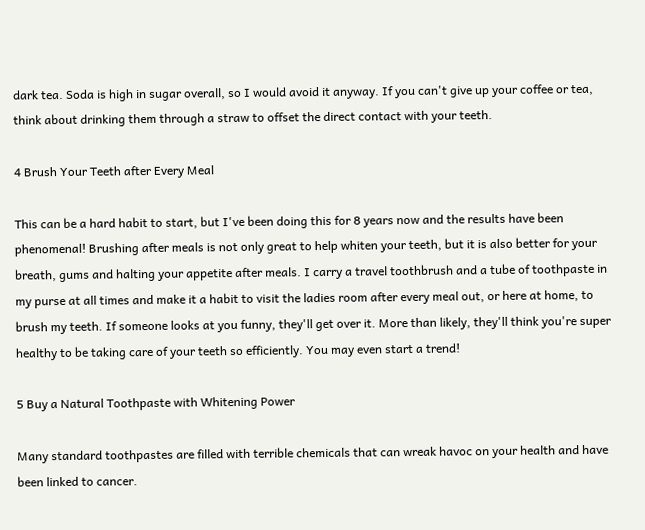dark tea. Soda is high in sugar overall, so I would avoid it anyway. If you can't give up your coffee or tea, think about drinking them through a straw to offset the direct contact with your teeth.

4 Brush Your Teeth after Every Meal

This can be a hard habit to start, but I've been doing this for 8 years now and the results have been phenomenal! Brushing after meals is not only great to help whiten your teeth, but it is also better for your breath, gums and halting your appetite after meals. I carry a travel toothbrush and a tube of toothpaste in my purse at all times and make it a habit to visit the ladies room after every meal out, or here at home, to brush my teeth. If someone looks at you funny, they'll get over it. More than likely, they'll think you're super healthy to be taking care of your teeth so efficiently. You may even start a trend!

5 Buy a Natural Toothpaste with Whitening Power

Many standard toothpastes are filled with terrible chemicals that can wreak havoc on your health and have been linked to cancer.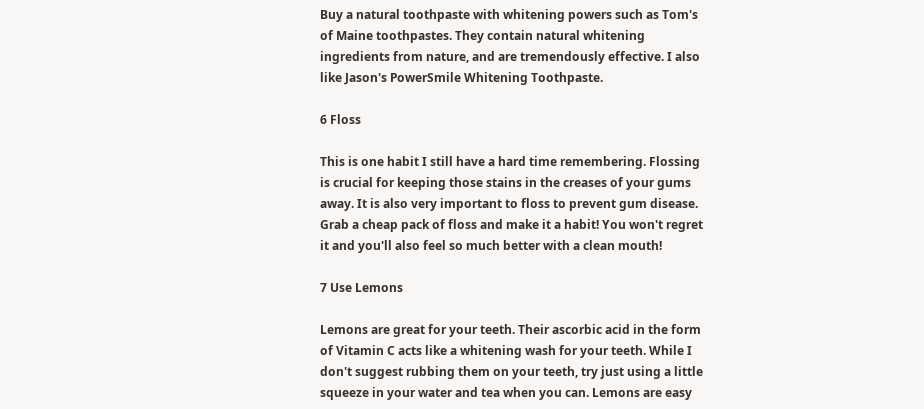Buy a natural toothpaste with whitening powers such as Tom's of Maine toothpastes. They contain natural whitening ingredients from nature, and are tremendously effective. I also like Jason's PowerSmile Whitening Toothpaste.

6 Floss

This is one habit I still have a hard time remembering. Flossing is crucial for keeping those stains in the creases of your gums away. It is also very important to floss to prevent gum disease. Grab a cheap pack of floss and make it a habit! You won't regret it and you'll also feel so much better with a clean mouth!

7 Use Lemons

Lemons are great for your teeth. Their ascorbic acid in the form of Vitamin C acts like a whitening wash for your teeth. While I don't suggest rubbing them on your teeth, try just using a little squeeze in your water and tea when you can. Lemons are easy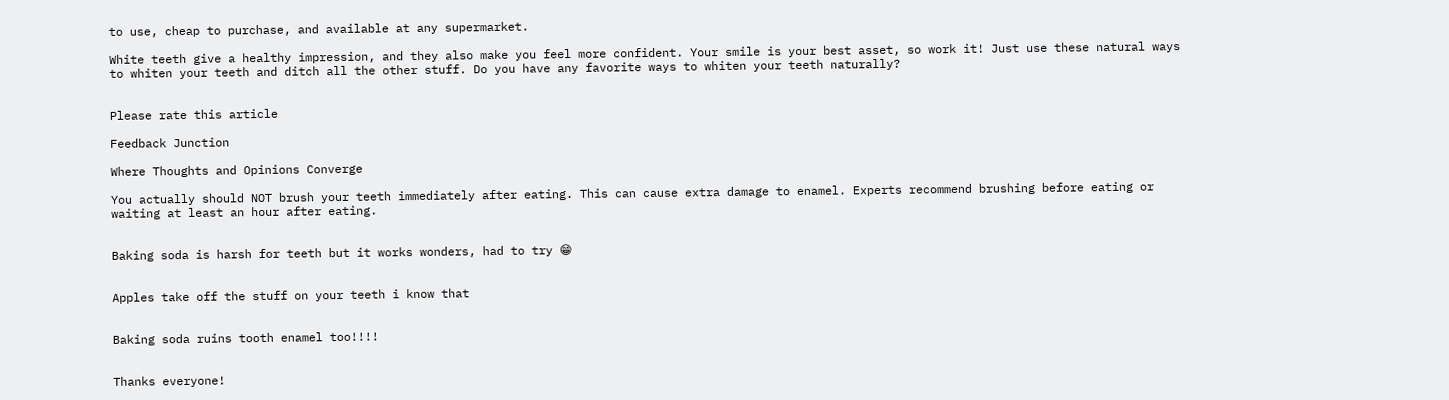to use, cheap to purchase, and available at any supermarket.

White teeth give a healthy impression, and they also make you feel more confident. Your smile is your best asset, so work it! Just use these natural ways to whiten your teeth and ditch all the other stuff. Do you have any favorite ways to whiten your teeth naturally?


Please rate this article

Feedback Junction

Where Thoughts and Opinions Converge

You actually should NOT brush your teeth immediately after eating. This can cause extra damage to enamel. Experts recommend brushing before eating or waiting at least an hour after eating.


Baking soda is harsh for teeth but it works wonders, had to try 😁


Apples take off the stuff on your teeth i know that


Baking soda ruins tooth enamel too!!!!


Thanks everyone!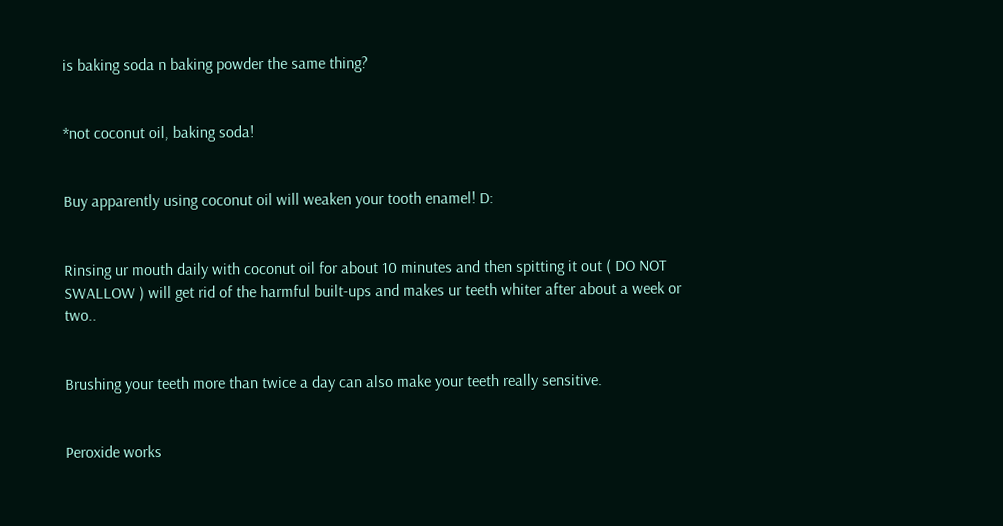is baking soda n baking powder the same thing?


*not coconut oil, baking soda!


Buy apparently using coconut oil will weaken your tooth enamel! D:


Rinsing ur mouth daily with coconut oil for about 10 minutes and then spitting it out ( DO NOT SWALLOW ) will get rid of the harmful built-ups and makes ur teeth whiter after about a week or two..


Brushing your teeth more than twice a day can also make your teeth really sensitive.


Peroxide works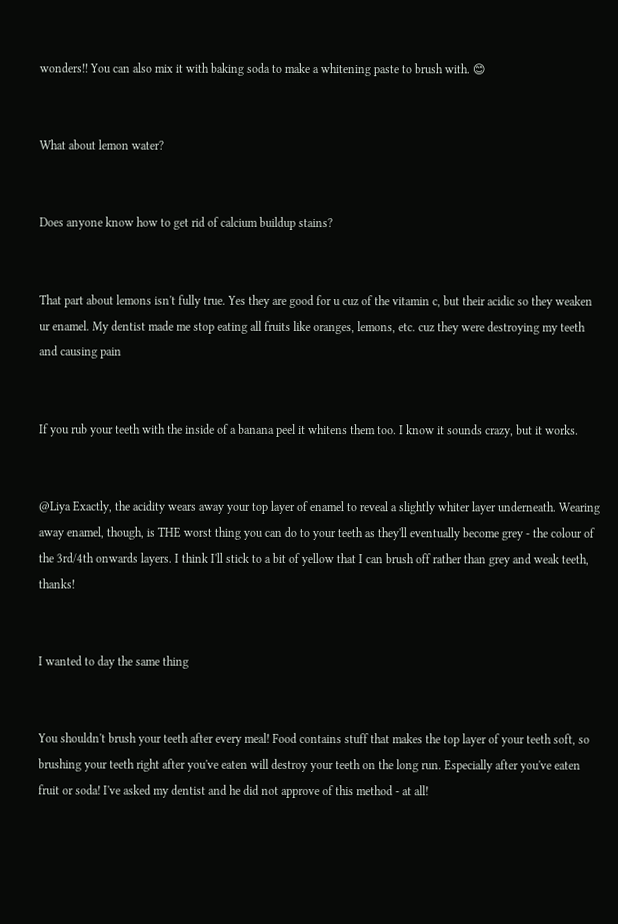wonders!! You can also mix it with baking soda to make a whitening paste to brush with. 😊


What about lemon water?


Does anyone know how to get rid of calcium buildup stains?


That part about lemons isn't fully true. Yes they are good for u cuz of the vitamin c, but their acidic so they weaken ur enamel. My dentist made me stop eating all fruits like oranges, lemons, etc. cuz they were destroying my teeth and causing pain


If you rub your teeth with the inside of a banana peel it whitens them too. I know it sounds crazy, but it works.


@Liya Exactly, the acidity wears away your top layer of enamel to reveal a slightly whiter layer underneath. Wearing away enamel, though, is THE worst thing you can do to your teeth as they'll eventually become grey - the colour of the 3rd/4th onwards layers. I think I'll stick to a bit of yellow that I can brush off rather than grey and weak teeth, thanks!


I wanted to day the same thing


You shouldn't brush your teeth after every meal! Food contains stuff that makes the top layer of your teeth soft, so brushing your teeth right after you've eaten will destroy your teeth on the long run. Especially after you've eaten fruit or soda! I've asked my dentist and he did not approve of this method - at all!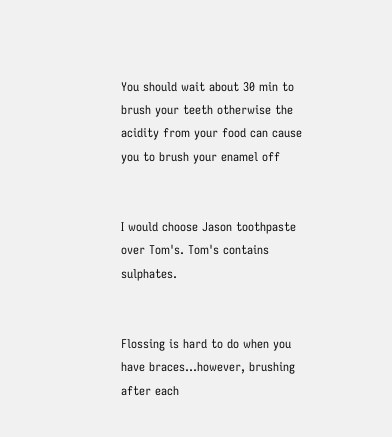You should wait about 30 min to brush your teeth otherwise the acidity from your food can cause you to brush your enamel off


I would choose Jason toothpaste over Tom's. Tom's contains sulphates.


Flossing is hard to do when you have braces...however, brushing after each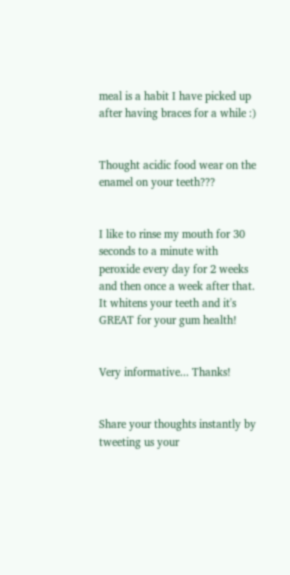meal is a habit I have picked up after having braces for a while :)


Thought acidic food wear on the enamel on your teeth???


I like to rinse my mouth for 30 seconds to a minute with peroxide every day for 2 weeks and then once a week after that. It whitens your teeth and it's GREAT for your gum health!


Very informative... Thanks!


Share your thoughts instantly by tweeting us your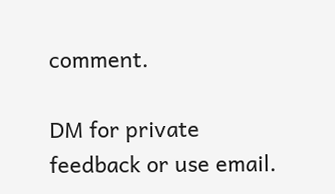comment.

DM for private feedback or use email.